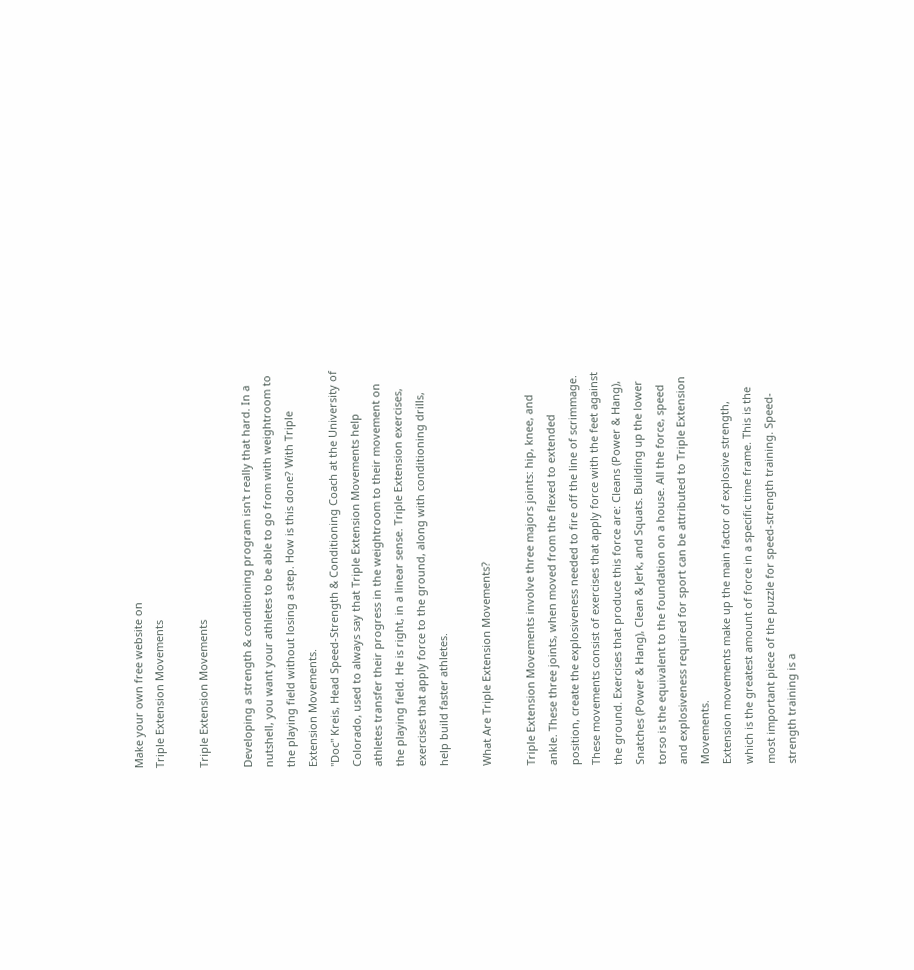Make your own free website on
Triple Extension Movements

Triple Extension Movements

Developing a strength & conditioning program isn't really that hard. In a nutshell, you want your athletes to be able to go from with weightroom to the playing field without losing a step. How is this done? With Triple Extension Movements.
"Doc" Kreis, Head Speed-Strength & Conditioning Coach at the University of Colorado, used to always say that Triple Extension Movements help athletes transfer their progress in the weightroom to their movement on the playing field. He is right, in a linear sense. Triple Extension exercises, exercises that apply force to the ground, along with conditioning drills, help build faster athletes.

What Are Triple Extension Movements?

Triple Extension Movements involve three majors joints: hip, knee, and ankle. These three joints, when moved from the flexed to extended position, create the explosiveness needed to fire off the line of scrimmage. These movements consist of exercises that apply force with the feet against the ground. Exercises that produce this force are: Cleans (Power & Hang), Snatches (Power & Hang), Clean & Jerk, and Squats. Building up the lower torso is the equivalent to the foundation on a house. All the force, speed and explosiveness required for sport can be attributed to Triple Extension Movements.
Extension movements make up the main factor of explosive strength, which is the greatest amount of force in a specific time frame. This is the most important piece of the puzzle for speed-strength training. Speed-strength training is a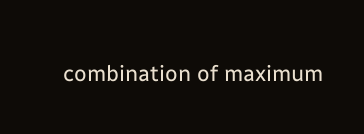combination of maximum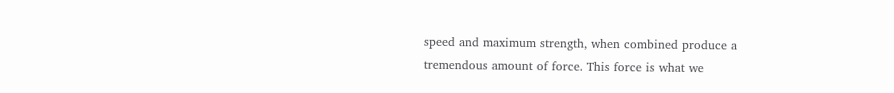speed and maximum strength, when combined produce a tremendous amount of force. This force is what we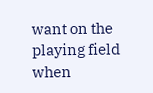want on the playing field when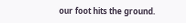our foot hits the ground.